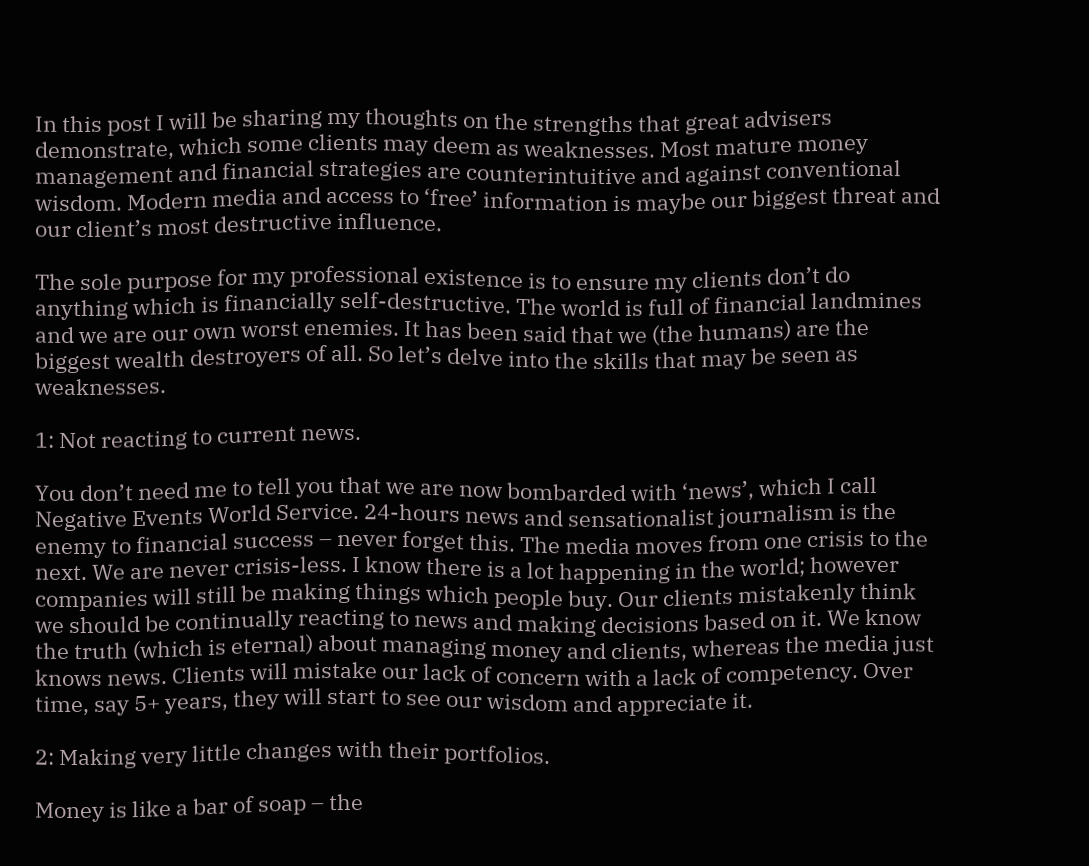In this post I will be sharing my thoughts on the strengths that great advisers demonstrate, which some clients may deem as weaknesses. Most mature money management and financial strategies are counterintuitive and against conventional wisdom. Modern media and access to ‘free’ information is maybe our biggest threat and our client’s most destructive influence.

The sole purpose for my professional existence is to ensure my clients don’t do anything which is financially self-destructive. The world is full of financial landmines and we are our own worst enemies. It has been said that we (the humans) are the biggest wealth destroyers of all. So let’s delve into the skills that may be seen as weaknesses.

1: Not reacting to current news.

You don’t need me to tell you that we are now bombarded with ‘news’, which I call Negative Events World Service. 24-hours news and sensationalist journalism is the enemy to financial success – never forget this. The media moves from one crisis to the next. We are never crisis-less. I know there is a lot happening in the world; however companies will still be making things which people buy. Our clients mistakenly think we should be continually reacting to news and making decisions based on it. We know the truth (which is eternal) about managing money and clients, whereas the media just knows news. Clients will mistake our lack of concern with a lack of competency. Over time, say 5+ years, they will start to see our wisdom and appreciate it.

2: Making very little changes with their portfolios.

Money is like a bar of soap – the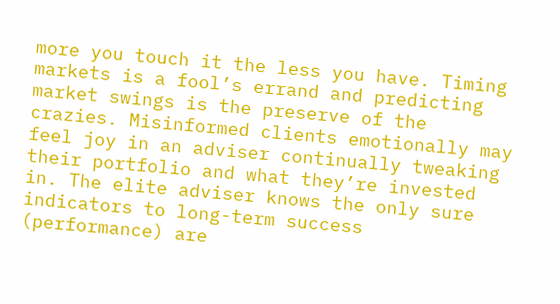more you touch it the less you have. Timing markets is a fool’s errand and predicting market swings is the preserve of the crazies. Misinformed clients emotionally may feel joy in an adviser continually tweaking their portfolio and what they’re invested in. The elite adviser knows the only sure indicators to long-term success (performance) are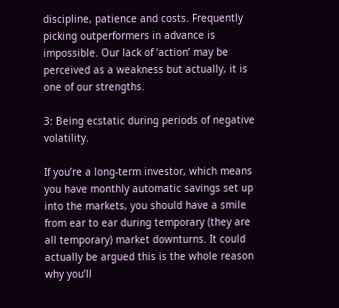discipline, patience and costs. Frequently picking outperformers in advance is impossible. Our lack of ‘action’ may be perceived as a weakness but actually, it is one of our strengths.

3: Being ecstatic during periods of negative volatility.

If you’re a long-term investor, which means you have monthly automatic savings set up into the markets, you should have a smile from ear to ear during temporary (they are all temporary) market downturns. It could actually be argued this is the whole reason why you’ll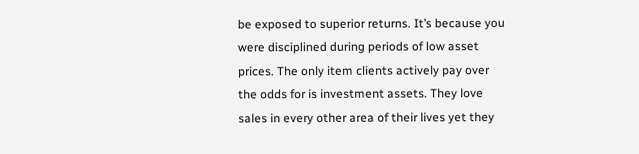be exposed to superior returns. It’s because you were disciplined during periods of low asset prices. The only item clients actively pay over the odds for is investment assets. They love sales in every other area of their lives yet they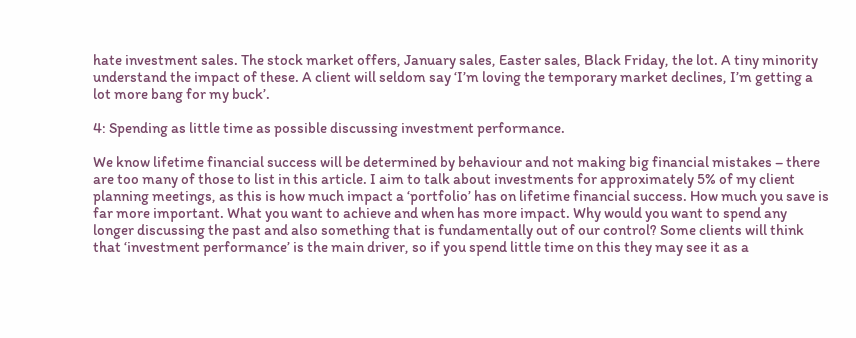hate investment sales. The stock market offers, January sales, Easter sales, Black Friday, the lot. A tiny minority understand the impact of these. A client will seldom say ‘I’m loving the temporary market declines, I’m getting a lot more bang for my buck’.

4: Spending as little time as possible discussing investment performance.

We know lifetime financial success will be determined by behaviour and not making big financial mistakes – there are too many of those to list in this article. I aim to talk about investments for approximately 5% of my client planning meetings, as this is how much impact a ‘portfolio’ has on lifetime financial success. How much you save is far more important. What you want to achieve and when has more impact. Why would you want to spend any longer discussing the past and also something that is fundamentally out of our control? Some clients will think that ‘investment performance’ is the main driver, so if you spend little time on this they may see it as a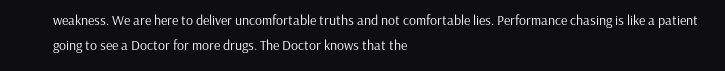weakness. We are here to deliver uncomfortable truths and not comfortable lies. Performance chasing is like a patient going to see a Doctor for more drugs. The Doctor knows that the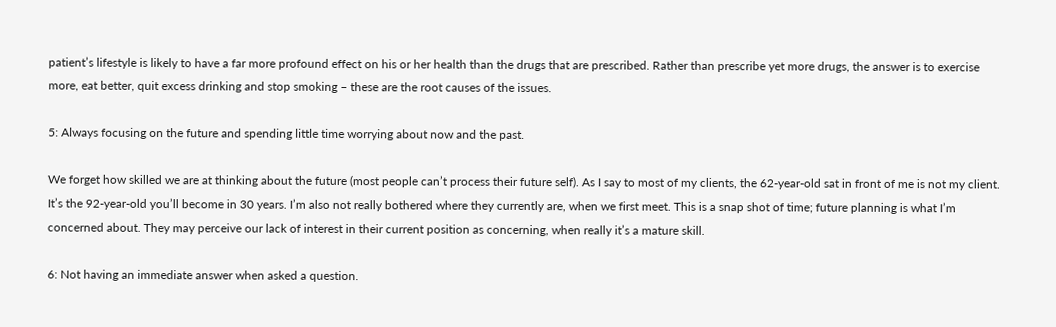patient’s lifestyle is likely to have a far more profound effect on his or her health than the drugs that are prescribed. Rather than prescribe yet more drugs, the answer is to exercise more, eat better, quit excess drinking and stop smoking – these are the root causes of the issues.

5: Always focusing on the future and spending little time worrying about now and the past.

We forget how skilled we are at thinking about the future (most people can’t process their future self). As I say to most of my clients, the 62-year-old sat in front of me is not my client. It’s the 92-year-old you’ll become in 30 years. I’m also not really bothered where they currently are, when we first meet. This is a snap shot of time; future planning is what I’m concerned about. They may perceive our lack of interest in their current position as concerning, when really it’s a mature skill.

6: Not having an immediate answer when asked a question.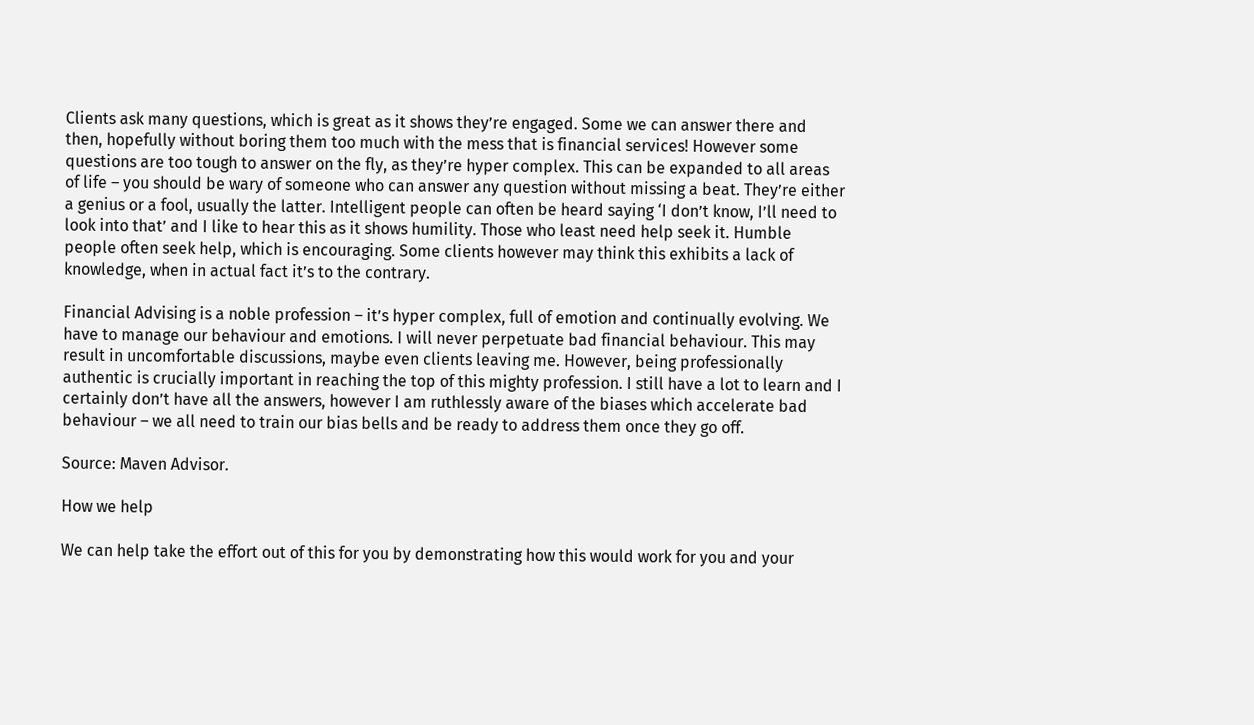Clients ask many questions, which is great as it shows they’re engaged. Some we can answer there and then, hopefully without boring them too much with the mess that is financial services! However some questions are too tough to answer on the fly, as they’re hyper complex. This can be expanded to all areas of life – you should be wary of someone who can answer any question without missing a beat. They’re either a genius or a fool, usually the latter. Intelligent people can often be heard saying ‘I don’t know, I’ll need to look into that’ and I like to hear this as it shows humility. Those who least need help seek it. Humble people often seek help, which is encouraging. Some clients however may think this exhibits a lack of knowledge, when in actual fact it’s to the contrary.

Financial Advising is a noble profession – it’s hyper complex, full of emotion and continually evolving. We have to manage our behaviour and emotions. I will never perpetuate bad financial behaviour. This may result in uncomfortable discussions, maybe even clients leaving me. However, being professionally authentic is crucially important in reaching the top of this mighty profession. I still have a lot to learn and I certainly don’t have all the answers, however I am ruthlessly aware of the biases which accelerate bad behaviour – we all need to train our bias bells and be ready to address them once they go off.

Source: Maven Advisor.

How we help

We can help take the effort out of this for you by demonstrating how this would work for you and your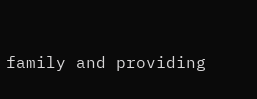family and providing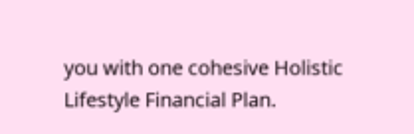you with one cohesive Holistic Lifestyle Financial Plan.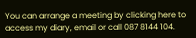You can arrange a meeting by clicking here to access my diary, email or call 087 8144 104.